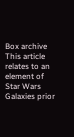Box archive This article relates to an element of Star Wars Galaxies prior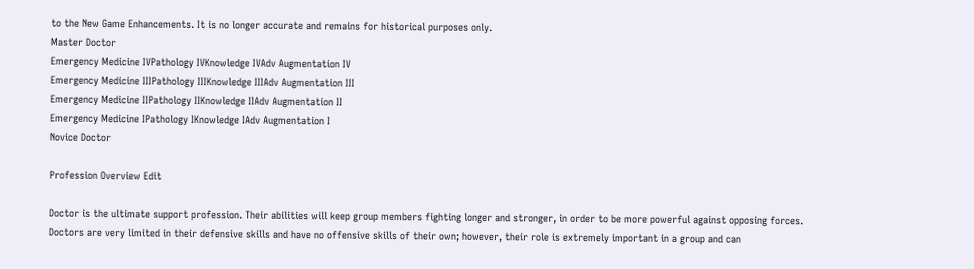to the New Game Enhancements. It is no longer accurate and remains for historical purposes only.
Master Doctor
Emergency Medicine IVPathology IVKnowledge IVAdv Augmentation IV
Emergency Medicine IIIPathology IIIKnowledge IIIAdv Augmentation III
Emergency Medicine IIPathology IIKnowledge IIAdv Augmentation II
Emergency Medicine IPathology IKnowledge IAdv Augmentation I
Novice Doctor

Profession Overview Edit

Doctor is the ultimate support profession. Their abilities will keep group members fighting longer and stronger, in order to be more powerful against opposing forces. Doctors are very limited in their defensive skills and have no offensive skills of their own; however, their role is extremely important in a group and can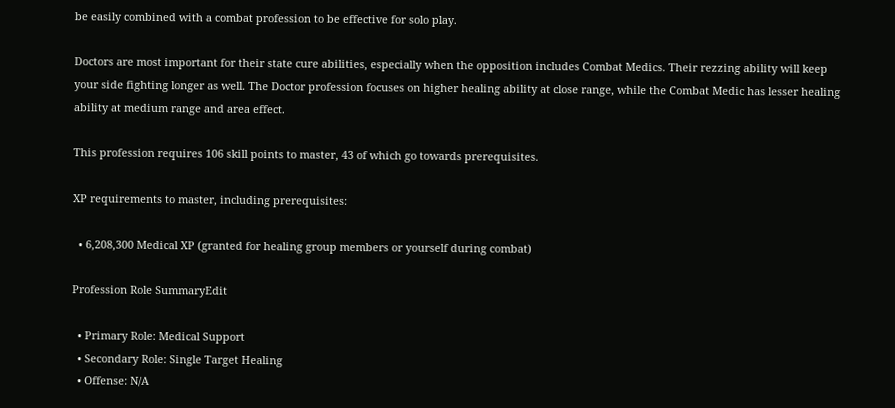be easily combined with a combat profession to be effective for solo play.

Doctors are most important for their state cure abilities, especially when the opposition includes Combat Medics. Their rezzing ability will keep your side fighting longer as well. The Doctor profession focuses on higher healing ability at close range, while the Combat Medic has lesser healing ability at medium range and area effect.

This profession requires 106 skill points to master, 43 of which go towards prerequisites.

XP requirements to master, including prerequisites:

  • 6,208,300 Medical XP (granted for healing group members or yourself during combat)

Profession Role SummaryEdit

  • Primary Role: Medical Support
  • Secondary Role: Single Target Healing
  • Offense: N/A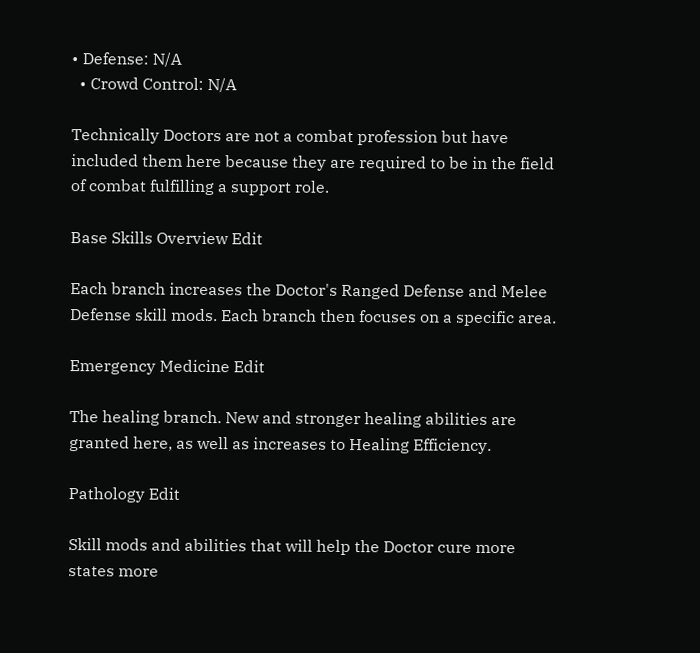• Defense: N/A
  • Crowd Control: N/A

Technically Doctors are not a combat profession but have included them here because they are required to be in the field of combat fulfilling a support role.

Base Skills Overview Edit

Each branch increases the Doctor's Ranged Defense and Melee Defense skill mods. Each branch then focuses on a specific area.

Emergency Medicine Edit

The healing branch. New and stronger healing abilities are granted here, as well as increases to Healing Efficiency.

Pathology Edit

Skill mods and abilities that will help the Doctor cure more states more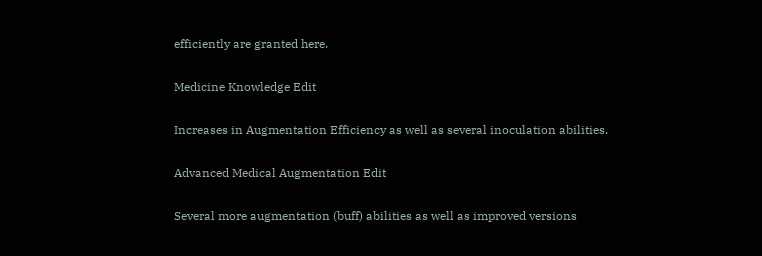efficiently are granted here.

Medicine Knowledge Edit

Increases in Augmentation Efficiency as well as several inoculation abilities.

Advanced Medical Augmentation Edit

Several more augmentation (buff) abilities as well as improved versions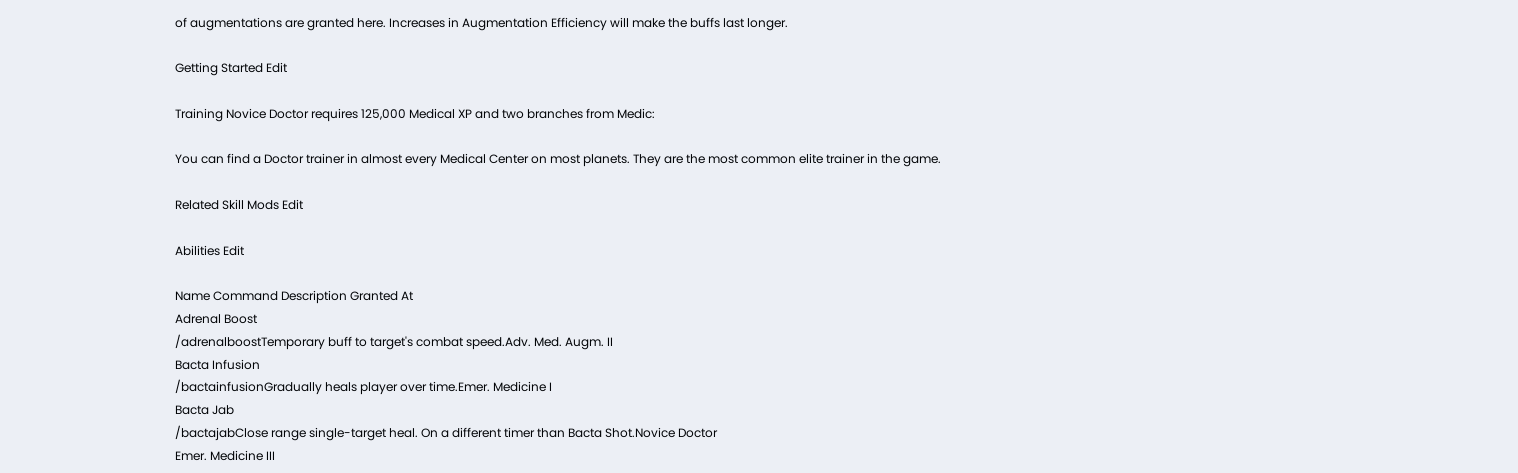of augmentations are granted here. Increases in Augmentation Efficiency will make the buffs last longer.

Getting Started Edit

Training Novice Doctor requires 125,000 Medical XP and two branches from Medic:

You can find a Doctor trainer in almost every Medical Center on most planets. They are the most common elite trainer in the game.

Related Skill Mods Edit

Abilities Edit

Name Command Description Granted At
Adrenal Boost
/adrenalboostTemporary buff to target's combat speed.Adv. Med. Augm. II
Bacta Infusion
/bactainfusionGradually heals player over time.Emer. Medicine I
Bacta Jab
/bactajabClose range single-target heal. On a different timer than Bacta Shot.Novice Doctor
Emer. Medicine III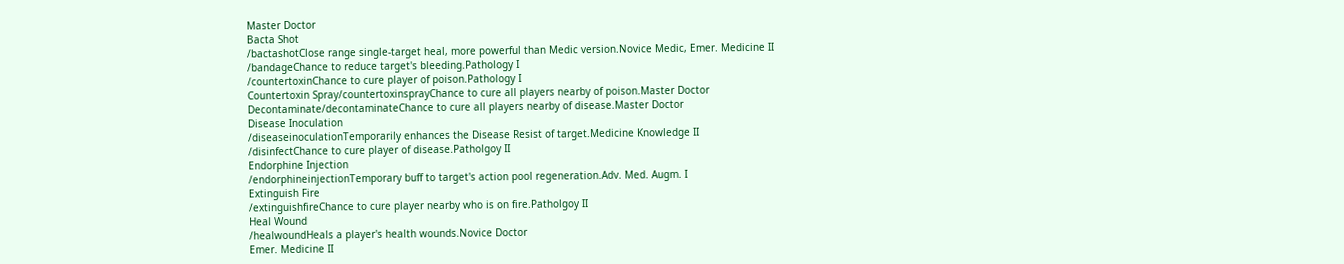Master Doctor
Bacta Shot
/bactashotClose range single-target heal, more powerful than Medic version.Novice Medic, Emer. Medicine II
/bandageChance to reduce target's bleeding.Pathology I
/countertoxinChance to cure player of poison.Pathology I
Countertoxin Spray/countertoxinsprayChance to cure all players nearby of poison.Master Doctor
Decontaminate/decontaminateChance to cure all players nearby of disease.Master Doctor
Disease Inoculation
/diseaseinoculationTemporarily enhances the Disease Resist of target.Medicine Knowledge II
/disinfectChance to cure player of disease.Patholgoy II
Endorphine Injection
/endorphineinjectionTemporary buff to target's action pool regeneration.Adv. Med. Augm. I
Extinguish Fire
/extinguishfireChance to cure player nearby who is on fire.Patholgoy II
Heal Wound
/healwoundHeals a player's health wounds.Novice Doctor
Emer. Medicine II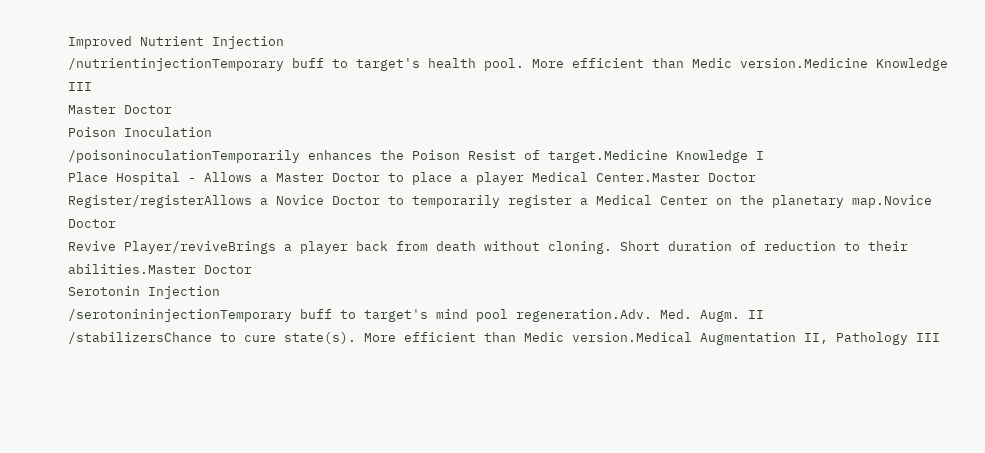Improved Nutrient Injection
/nutrientinjectionTemporary buff to target's health pool. More efficient than Medic version.Medicine Knowledge III
Master Doctor
Poison Inoculation
/poisoninoculationTemporarily enhances the Poison Resist of target.Medicine Knowledge I
Place Hospital - Allows a Master Doctor to place a player Medical Center.Master Doctor
Register/registerAllows a Novice Doctor to temporarily register a Medical Center on the planetary map.Novice Doctor
Revive Player/reviveBrings a player back from death without cloning. Short duration of reduction to their abilities.Master Doctor
Serotonin Injection
/serotonininjectionTemporary buff to target's mind pool regeneration.Adv. Med. Augm. II
/stabilizersChance to cure state(s). More efficient than Medic version.Medical Augmentation II, Pathology III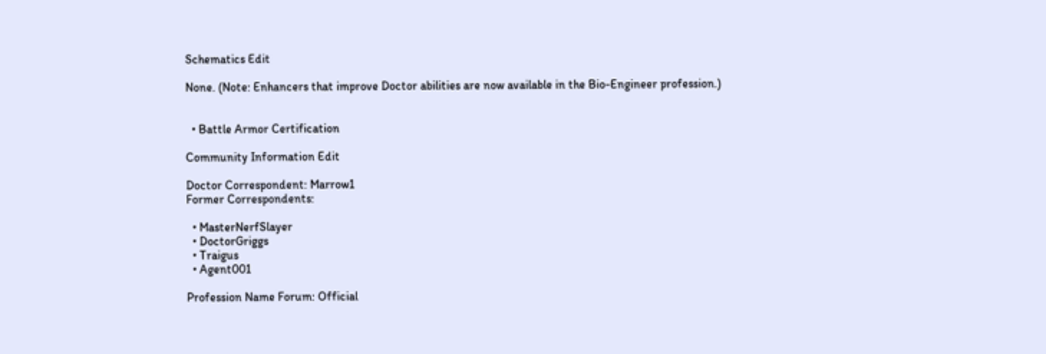Schematics Edit

None. (Note: Enhancers that improve Doctor abilities are now available in the Bio-Engineer profession.)


  • Battle Armor Certification

Community Information Edit

Doctor Correspondent: Marrow1
Former Correspondents:

  • MasterNerfSlayer
  • DoctorGriggs
  • Traigus
  • Agent001

Profession Name Forum: Official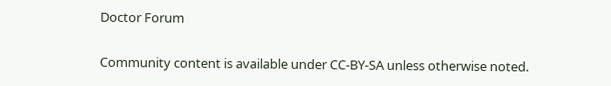Doctor Forum

Community content is available under CC-BY-SA unless otherwise noted.